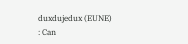duxdujedux (EUNE)
: Can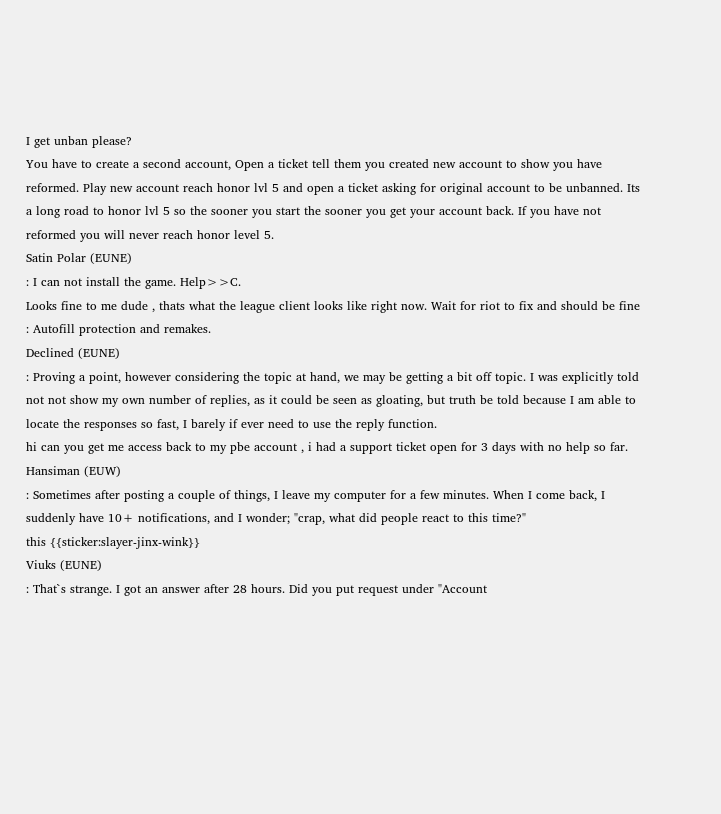I get unban please?
You have to create a second account, Open a ticket tell them you created new account to show you have reformed. Play new account reach honor lvl 5 and open a ticket asking for original account to be unbanned. Its a long road to honor lvl 5 so the sooner you start the sooner you get your account back. If you have not reformed you will never reach honor level 5.
Satin Polar (EUNE)
: I can not install the game. Help>>C.
Looks fine to me dude , thats what the league client looks like right now. Wait for riot to fix and should be fine
: Autofill protection and remakes.
Declined (EUNE)
: Proving a point, however considering the topic at hand, we may be getting a bit off topic. I was explicitly told not not show my own number of replies, as it could be seen as gloating, but truth be told because I am able to locate the responses so fast, I barely if ever need to use the reply function.
hi can you get me access back to my pbe account , i had a support ticket open for 3 days with no help so far.
Hansiman (EUW)
: Sometimes after posting a couple of things, I leave my computer for a few minutes. When I come back, I suddenly have 10+ notifications, and I wonder; "crap, what did people react to this time?"
this {{sticker:slayer-jinx-wink}}
Viuks (EUNE)
: That`s strange. I got an answer after 28 hours. Did you put request under "Account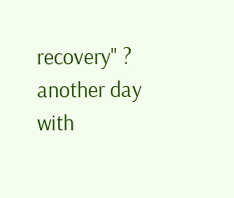recovery" ?
another day with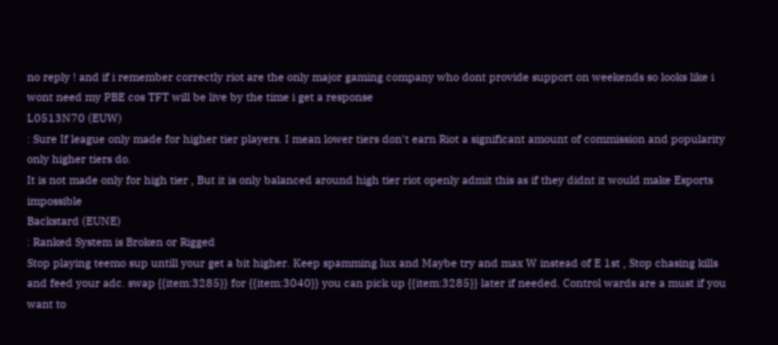no reply ! and if i remember correctly riot are the only major gaming company who dont provide support on weekends so looks like i wont need my PBE cos TFT will be live by the time i get a response
L0513N70 (EUW)
: Sure If league only made for higher tier players. I mean lower tiers don't earn Riot a significant amount of commission and popularity only higher tiers do.
It is not made only for high tier , But it is only balanced around high tier riot openly admit this as if they didnt it would make Esports impossible
Backstard (EUNE)
: Ranked System is Broken or Rigged
Stop playing teemo sup untill your get a bit higher. Keep spamming lux and Maybe try and max W instead of E 1st , Stop chasing kills and feed your adc. swap {{item:3285}} for {{item:3040}} you can pick up {{item:3285}} later if needed. Control wards are a must if you want to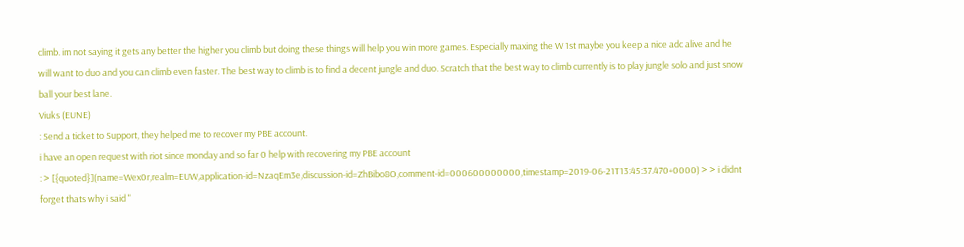climb. im not saying it gets any better the higher you climb but doing these things will help you win more games. Especially maxing the W 1st maybe you keep a nice adc alive and he will want to duo and you can climb even faster. The best way to climb is to find a decent jungle and duo. Scratch that the best way to climb currently is to play jungle solo and just snow ball your best lane.
Viuks (EUNE)
: Send a ticket to Support, they helped me to recover my PBE account.
i have an open request with riot since monday and so far 0 help with recovering my PBE account
: > [{quoted}](name=Wex0r,realm=EUW,application-id=NzaqEm3e,discussion-id=ZhBibo8O,comment-id=000600000000,timestamp=2019-06-21T13:45:37.470+0000) > > i didnt forget thats why i said "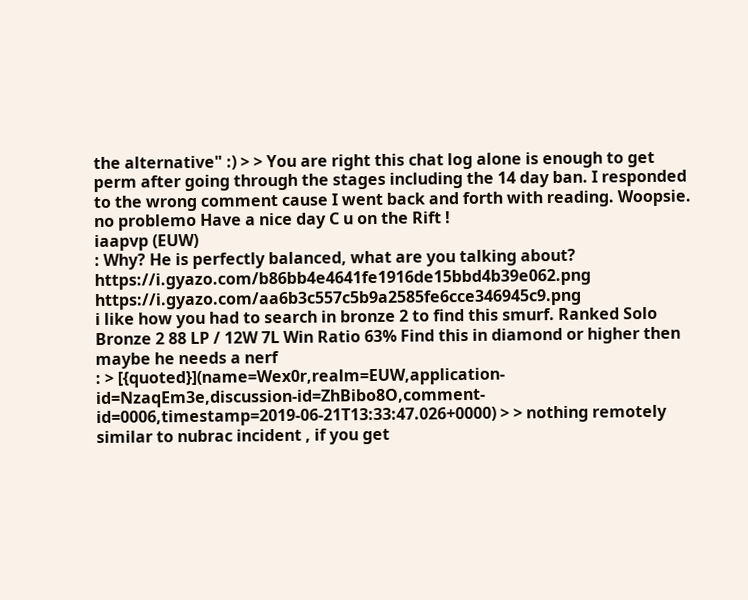the alternative" :) > > You are right this chat log alone is enough to get perm after going through the stages including the 14 day ban. I responded to the wrong comment cause I went back and forth with reading. Woopsie.
no problemo Have a nice day C u on the Rift !
iaapvp (EUW)
: Why? He is perfectly balanced, what are you talking about? https://i.gyazo.com/b86bb4e4641fe1916de15bbd4b39e062.png https://i.gyazo.com/aa6b3c557c5b9a2585fe6cce346945c9.png
i like how you had to search in bronze 2 to find this smurf. Ranked Solo Bronze 2 88 LP / 12W 7L Win Ratio 63% Find this in diamond or higher then maybe he needs a nerf
: > [{quoted}](name=Wex0r,realm=EUW,application-id=NzaqEm3e,discussion-id=ZhBibo8O,comment-id=0006,timestamp=2019-06-21T13:33:47.026+0000) > > nothing remotely similar to nubrac incident , if you get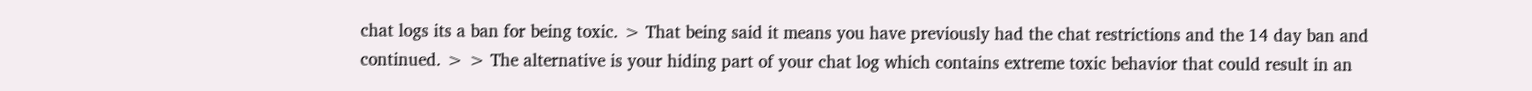chat logs its a ban for being toxic. > That being said it means you have previously had the chat restrictions and the 14 day ban and continued. > > The alternative is your hiding part of your chat log which contains extreme toxic behavior that could result in an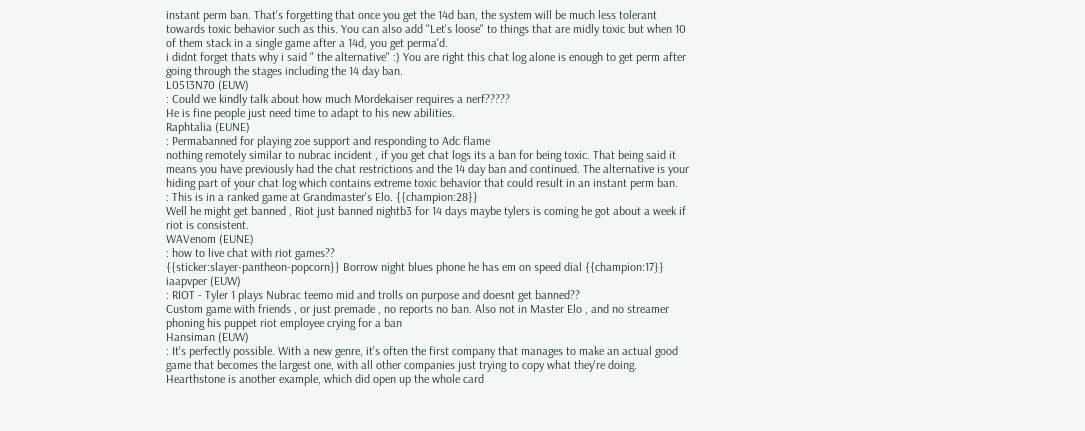instant perm ban. That's forgetting that once you get the 14d ban, the system will be much less tolerant towards toxic behavior such as this. You can also add "Let's loose" to things that are midly toxic but when 10 of them stack in a single game after a 14d, you get perma'd.
i didnt forget thats why i said " the alternative" :) You are right this chat log alone is enough to get perm after going through the stages including the 14 day ban.
L0513N70 (EUW)
: Could we kindly talk about how much Mordekaiser requires a nerf?????
He is fine people just need time to adapt to his new abilities.
Raphtalia (EUNE)
: Permabanned for playing zoe support and responding to Adc flame
nothing remotely similar to nubrac incident , if you get chat logs its a ban for being toxic. That being said it means you have previously had the chat restrictions and the 14 day ban and continued. The alternative is your hiding part of your chat log which contains extreme toxic behavior that could result in an instant perm ban.
: This is in a ranked game at Grandmaster's Elo. {{champion:28}}
Well he might get banned , Riot just banned nightb3 for 14 days maybe tylers is coming he got about a week if riot is consistent.
WAVenom (EUNE)
: how to live chat with riot games??
{{sticker:slayer-pantheon-popcorn}} Borrow night blues phone he has em on speed dial {{champion:17}}
iaapvper (EUW)
: RIOT - Tyler 1 plays Nubrac teemo mid and trolls on purpose and doesnt get banned??
Custom game with friends , or just premade , no reports no ban. Also not in Master Elo , and no streamer phoning his puppet riot employee crying for a ban
Hansiman (EUW)
: It's perfectly possible. With a new genre, it's often the first company that manages to make an actual good game that becomes the largest one, with all other companies just trying to copy what they're doing. Hearthstone is another example, which did open up the whole card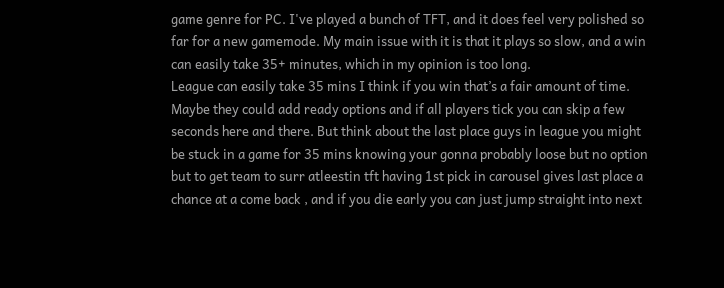game genre for PC. I've played a bunch of TFT, and it does feel very polished so far for a new gamemode. My main issue with it is that it plays so slow, and a win can easily take 35+ minutes, which in my opinion is too long.
League can easily take 35 mins I think if you win that’s a fair amount of time. Maybe they could add ready options and if all players tick you can skip a few seconds here and there. But think about the last place guys in league you might be stuck in a game for 35 mins knowing your gonna probably loose but no option but to get team to surr atleestin tft having 1st pick in carousel gives last place a chance at a come back , and if you die early you can just jump straight into next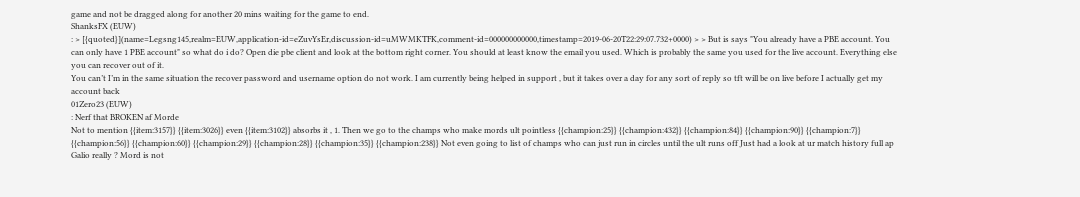game and not be dragged along for another 20 mins waiting for the game to end.
ShanksFX (EUW)
: > [{quoted}](name=Legsng145,realm=EUW,application-id=eZuvYsEr,discussion-id=uMWMKTFK,comment-id=000000000000,timestamp=2019-06-20T22:29:07.732+0000) > > But is says "You already have a PBE account. You can only have 1 PBE account" so what do i do? Open die pbe client and look at the bottom right corner. You should at least know the email you used. Which is probably the same you used for the live account. Everything else you can recover out of it.
You can’t I’m in the same situation the recover password and username option do not work. I am currently being helped in support , but it takes over a day for any sort of reply so tft will be on live before I actually get my account back
01Zero23 (EUW)
: Nerf that BROKEN af Morde
Not to mention {{item:3157}} {{item:3026}} even {{item:3102}} absorbs it , 1. Then we go to the champs who make mords ult pointless {{champion:25}} {{champion:432}} {{champion:84}} {{champion:90}} {{champion:7}} {{champion:56}} {{champion:60}} {{champion:29}} {{champion:28}} {{champion:35}} {{champion:238}} Not even going to list of champs who can just run in circles until the ult runs off Just had a look at ur match history full ap Galio really ? Mord is not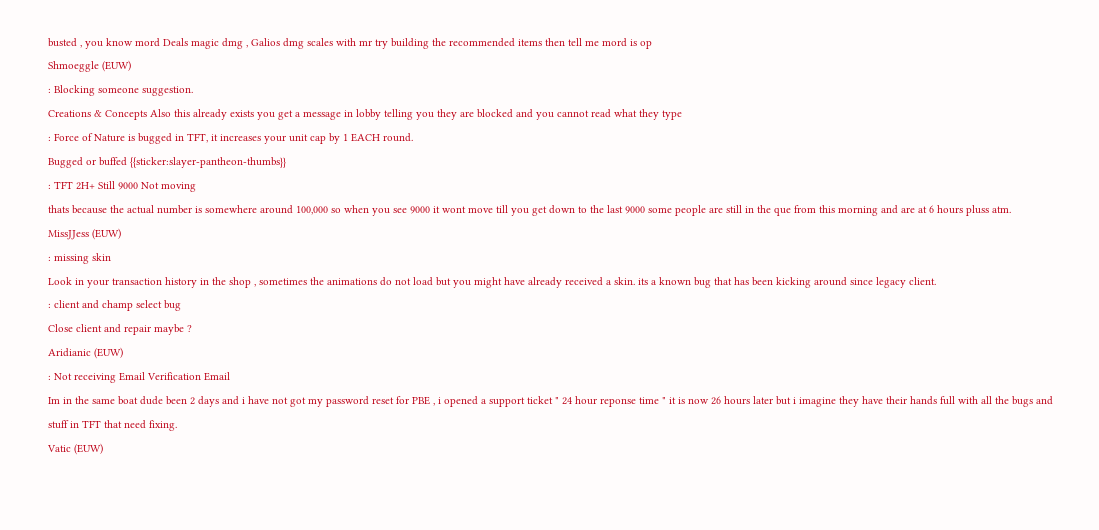busted , you know mord Deals magic dmg , Galios dmg scales with mr try building the recommended items then tell me mord is op
Shmoeggle (EUW)
: Blocking someone suggestion.
Creations & Concepts Also this already exists you get a message in lobby telling you they are blocked and you cannot read what they type
: Force of Nature is bugged in TFT, it increases your unit cap by 1 EACH round.
Bugged or buffed {{sticker:slayer-pantheon-thumbs}}
: TFT 2H+ Still 9000 Not moving
thats because the actual number is somewhere around 100,000 so when you see 9000 it wont move till you get down to the last 9000 some people are still in the que from this morning and are at 6 hours pluss atm.
MissJJess (EUW)
: missing skin
Look in your transaction history in the shop , sometimes the animations do not load but you might have already received a skin. its a known bug that has been kicking around since legacy client.
: client and champ select bug
Close client and repair maybe ?
Aridianic (EUW)
: Not receiving Email Verification Email
Im in the same boat dude been 2 days and i have not got my password reset for PBE , i opened a support ticket " 24 hour reponse time " it is now 26 hours later but i imagine they have their hands full with all the bugs and stuff in TFT that need fixing.
Vatic (EUW)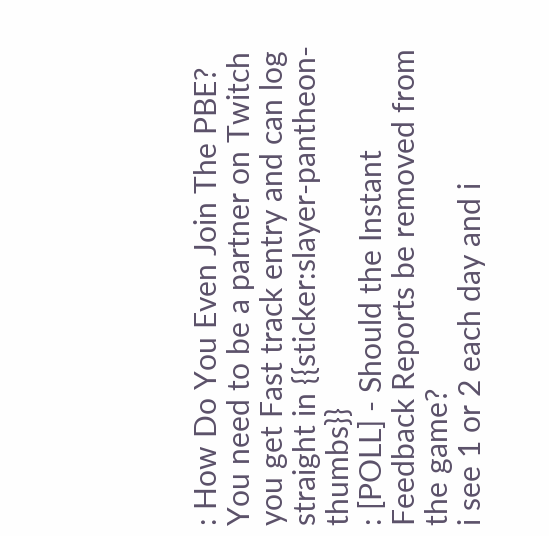: How Do You Even Join The PBE?
You need to be a partner on Twitch you get Fast track entry and can log straight in {{sticker:slayer-pantheon-thumbs}}
: [POLL] - Should the Instant Feedback Reports be removed from the game?
i see 1 or 2 each day and i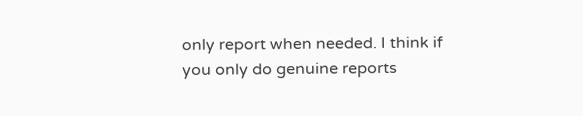only report when needed. I think if you only do genuine reports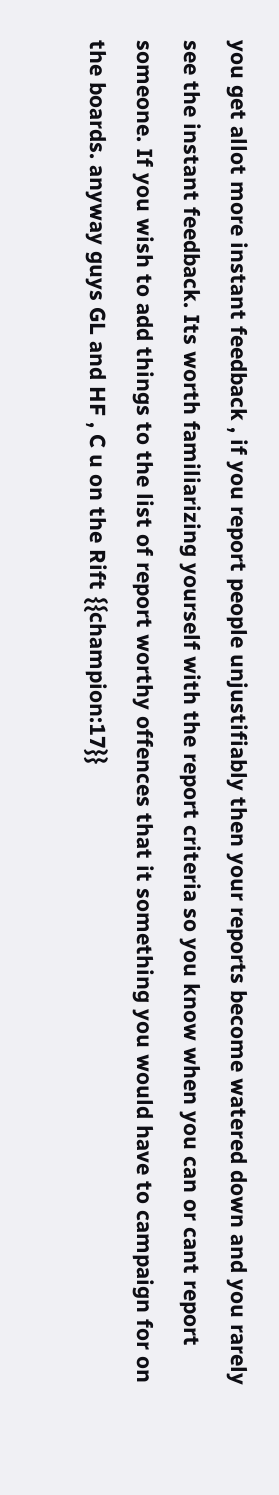you get allot more instant feedback , if you report people unjustifiably then your reports become watered down and you rarely see the instant feedback. Its worth familiarizing yourself with the report criteria so you know when you can or cant report someone. If you wish to add things to the list of report worthy offences that it something you would have to campaign for on the boards. anyway guys GL and HF , C u on the Rift {{champion:17}}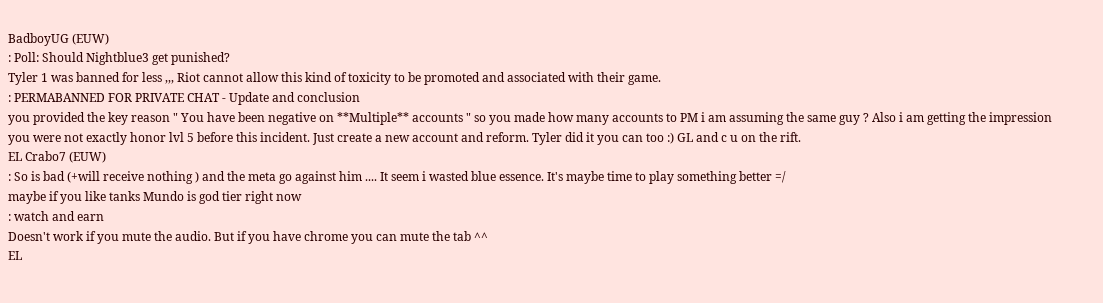BadboyUG (EUW)
: Poll: Should Nightblue3 get punished?
Tyler 1 was banned for less ,,, Riot cannot allow this kind of toxicity to be promoted and associated with their game.
: PERMABANNED FOR PRIVATE CHAT - Update and conclusion
you provided the key reason " You have been negative on **Multiple** accounts " so you made how many accounts to PM i am assuming the same guy ? Also i am getting the impression you were not exactly honor lvl 5 before this incident. Just create a new account and reform. Tyler did it you can too :) GL and c u on the rift.
EL Crabo7 (EUW)
: So is bad (+will receive nothing ) and the meta go against him .... It seem i wasted blue essence. It's maybe time to play something better =/
maybe if you like tanks Mundo is god tier right now
: watch and earn
Doesn't work if you mute the audio. But if you have chrome you can mute the tab ^^
EL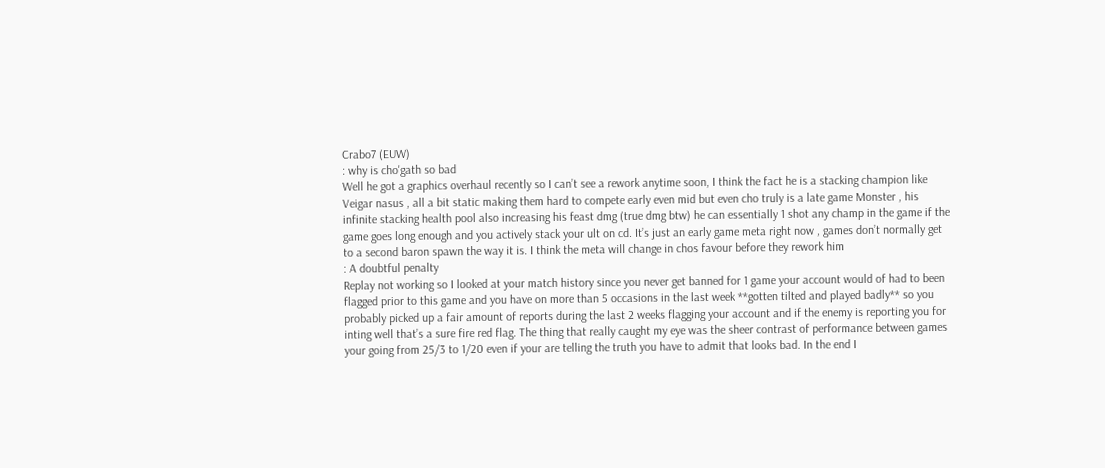Crabo7 (EUW)
: why is cho'gath so bad
Well he got a graphics overhaul recently so I can’t see a rework anytime soon, I think the fact he is a stacking champion like Veigar nasus , all a bit static making them hard to compete early even mid but even cho truly is a late game Monster , his infinite stacking health pool also increasing his feast dmg (true dmg btw) he can essentially 1 shot any champ in the game if the game goes long enough and you actively stack your ult on cd. It’s just an early game meta right now , games don’t normally get to a second baron spawn the way it is. I think the meta will change in chos favour before they rework him
: A doubtful penalty
Replay not working so I looked at your match history since you never get banned for 1 game your account would of had to been flagged prior to this game and you have on more than 5 occasions in the last week **gotten tilted and played badly** so you probably picked up a fair amount of reports during the last 2 weeks flagging your account and if the enemy is reporting you for inting well that’s a sure fire red flag. The thing that really caught my eye was the sheer contrast of performance between games your going from 25/3 to 1/20 even if your are telling the truth you have to admit that looks bad. In the end I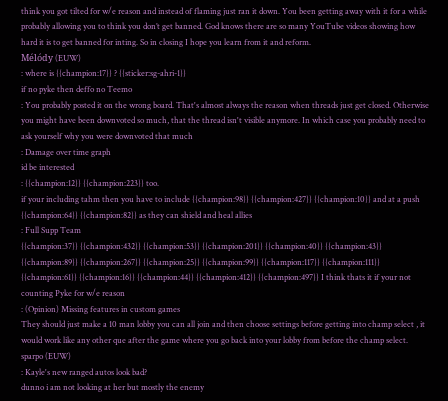think you got tilted for w/e reason and instead of flaming just ran it down. You been getting away with it for a while probably allowing you to think you don’t get banned. God knows there are so many YouTube videos showing how hard it is to get banned for inting. So in closing I hope you learn from it and reform.
Mélódy (EUW)
: where is {{champion:17}} ? {{sticker:sg-ahri-1}}
if no pyke then deffo no Teemo
: You probably posted it on the wrong board. That's almost always the reason when threads just get closed. Otherwise you might have been downvoted so much, that the thread isn't visible anymore. In which case you probably need to ask yourself why you were downvoted that much
: Damage over time graph
id be interested
: {{champion:12}} {{champion:223}} too.
if your including tahm then you have to include {{champion:98}} {{champion:427}} {{champion:10}} and at a push {{champion:64}} {{champion:82}} as they can shield and heal allies
: Full Supp Team
{{champion:37}} {{champion:432}} {{champion:53}} {{champion:201}} {{champion:40}} {{champion:43}} {{champion:89}} {{champion:267}} {{champion:25}} {{champion:99}} {{champion:117}} {{champion:111}} {{champion:61}} {{champion:16}} {{champion:44}} {{champion:412}} {{champion:497}} I think thats it if your not counting Pyke for w/e reason
: (Opinion) Missing features in custom games
They should just make a 10 man lobby you can all join and then choose settings before getting into champ select , it would work like any other que after the game where you go back into your lobby from before the champ select.
sparpo (EUW)
: Kayle's new ranged autos look bad?
dunno i am not looking at her but mostly the enemy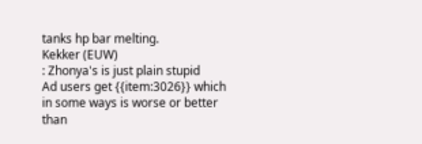tanks hp bar melting.
Kekker (EUW)
: Zhonya's is just plain stupid
Ad users get {{item:3026}} which in some ways is worse or better than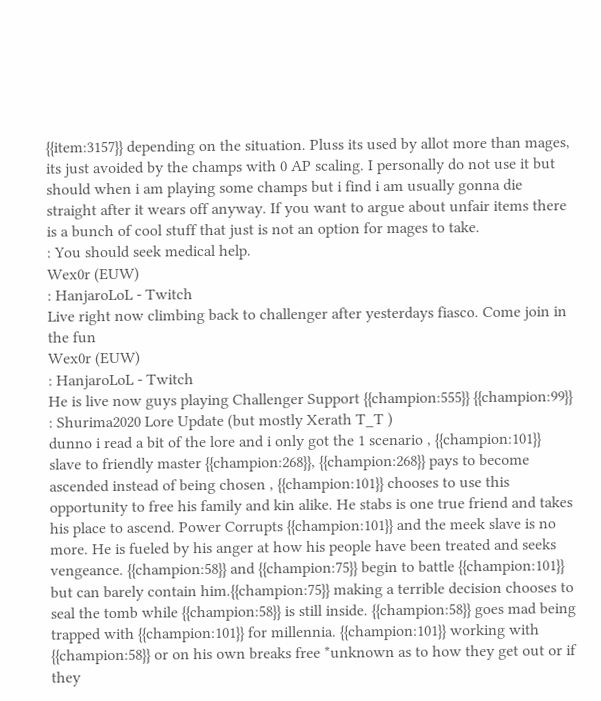{{item:3157}} depending on the situation. Pluss its used by allot more than mages, its just avoided by the champs with 0 AP scaling. I personally do not use it but should when i am playing some champs but i find i am usually gonna die straight after it wears off anyway. If you want to argue about unfair items there is a bunch of cool stuff that just is not an option for mages to take.
: You should seek medical help.
Wex0r (EUW)
: HanjaroLoL - Twitch
Live right now climbing back to challenger after yesterdays fiasco. Come join in the fun
Wex0r (EUW)
: HanjaroLoL - Twitch
He is live now guys playing Challenger Support {{champion:555}} {{champion:99}}
: Shurima2020 Lore Update (but mostly Xerath T_T )
dunno i read a bit of the lore and i only got the 1 scenario , {{champion:101}} slave to friendly master {{champion:268}}, {{champion:268}} pays to become ascended instead of being chosen , {{champion:101}} chooses to use this opportunity to free his family and kin alike. He stabs is one true friend and takes his place to ascend. Power Corrupts {{champion:101}} and the meek slave is no more. He is fueled by his anger at how his people have been treated and seeks vengeance. {{champion:58}} and {{champion:75}} begin to battle {{champion:101}} but can barely contain him.{{champion:75}} making a terrible decision chooses to seal the tomb while {{champion:58}} is still inside. {{champion:58}} goes mad being trapped with {{champion:101}} for millennia. {{champion:101}} working with {{champion:58}} or on his own breaks free *unknown as to how they get out or if they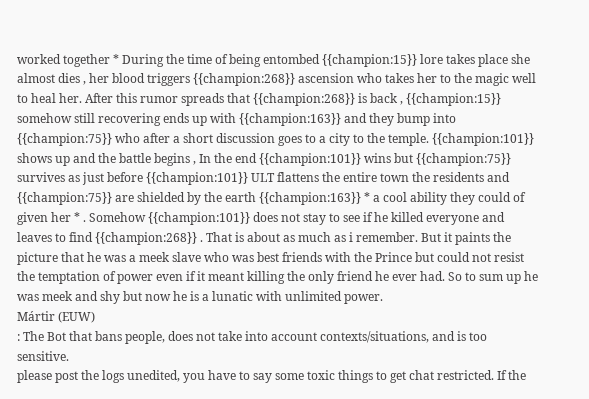worked together * During the time of being entombed {{champion:15}} lore takes place she almost dies , her blood triggers {{champion:268}} ascension who takes her to the magic well to heal her. After this rumor spreads that {{champion:268}} is back , {{champion:15}} somehow still recovering ends up with {{champion:163}} and they bump into {{champion:75}} who after a short discussion goes to a city to the temple. {{champion:101}} shows up and the battle begins , In the end {{champion:101}} wins but {{champion:75}} survives as just before {{champion:101}} ULT flattens the entire town the residents and {{champion:75}} are shielded by the earth {{champion:163}} * a cool ability they could of given her * . Somehow {{champion:101}} does not stay to see if he killed everyone and leaves to find {{champion:268}} . That is about as much as i remember. But it paints the picture that he was a meek slave who was best friends with the Prince but could not resist the temptation of power even if it meant killing the only friend he ever had. So to sum up he was meek and shy but now he is a lunatic with unlimited power.
Mártir (EUW)
: The Bot that bans people, does not take into account contexts/situations, and is too sensitive.
please post the logs unedited, you have to say some toxic things to get chat restricted. If the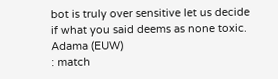bot is truly over sensitive let us decide if what you said deems as none toxic.
Adama (EUW)
: match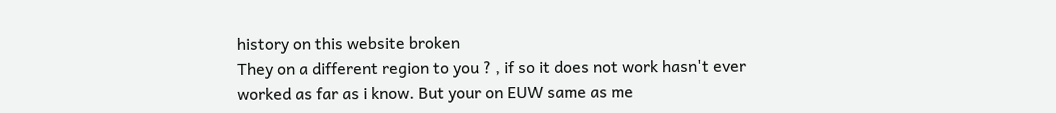history on this website broken
They on a different region to you ? , if so it does not work hasn't ever worked as far as i know. But your on EUW same as me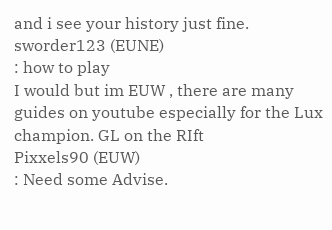and i see your history just fine.
sworder123 (EUNE)
: how to play
I would but im EUW , there are many guides on youtube especially for the Lux champion. GL on the RIft
Pixxels90 (EUW)
: Need some Advise.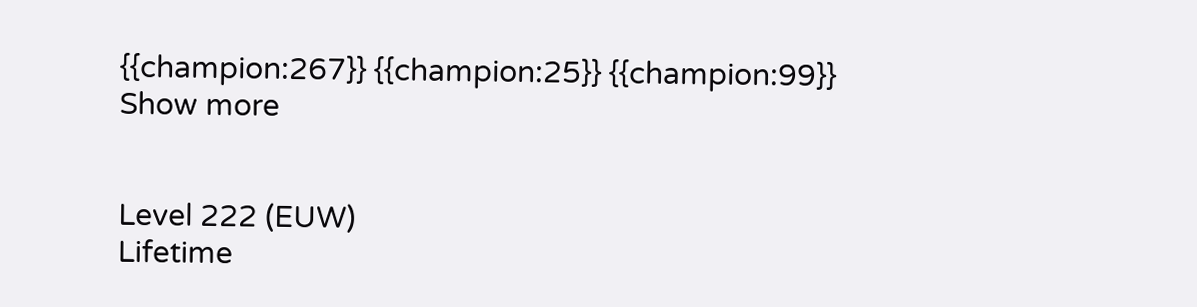{{champion:267}} {{champion:25}} {{champion:99}}
Show more


Level 222 (EUW)
Lifetime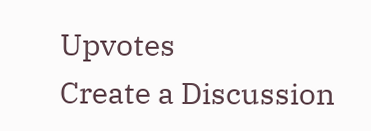Upvotes
Create a Discussion